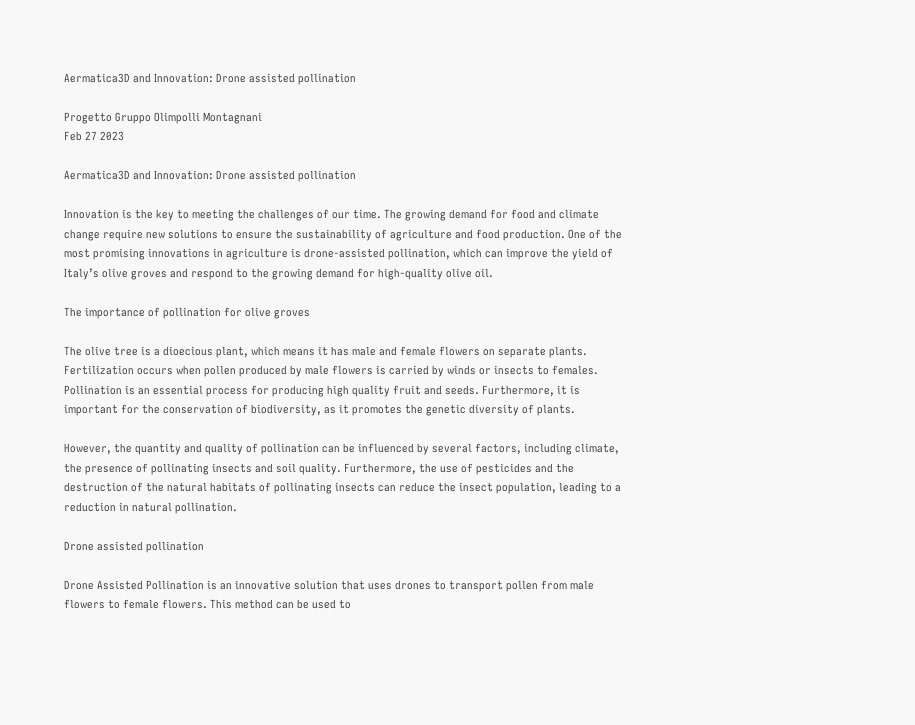Aermatica3D and Innovation: Drone assisted pollination

Progetto Gruppo Olimpolli Montagnani
Feb 27 2023

Aermatica3D and Innovation: Drone assisted pollination

Innovation is the key to meeting the challenges of our time. The growing demand for food and climate change require new solutions to ensure the sustainability of agriculture and food production. One of the most promising innovations in agriculture is drone-assisted pollination, which can improve the yield of Italy’s olive groves and respond to the growing demand for high-quality olive oil.

The importance of pollination for olive groves

The olive tree is a dioecious plant, which means it has male and female flowers on separate plants. Fertilization occurs when pollen produced by male flowers is carried by winds or insects to females. Pollination is an essential process for producing high quality fruit and seeds. Furthermore, it is important for the conservation of biodiversity, as it promotes the genetic diversity of plants.

However, the quantity and quality of pollination can be influenced by several factors, including climate, the presence of pollinating insects and soil quality. Furthermore, the use of pesticides and the destruction of the natural habitats of pollinating insects can reduce the insect population, leading to a reduction in natural pollination.

Drone assisted pollination

Drone Assisted Pollination is an innovative solution that uses drones to transport pollen from male flowers to female flowers. This method can be used to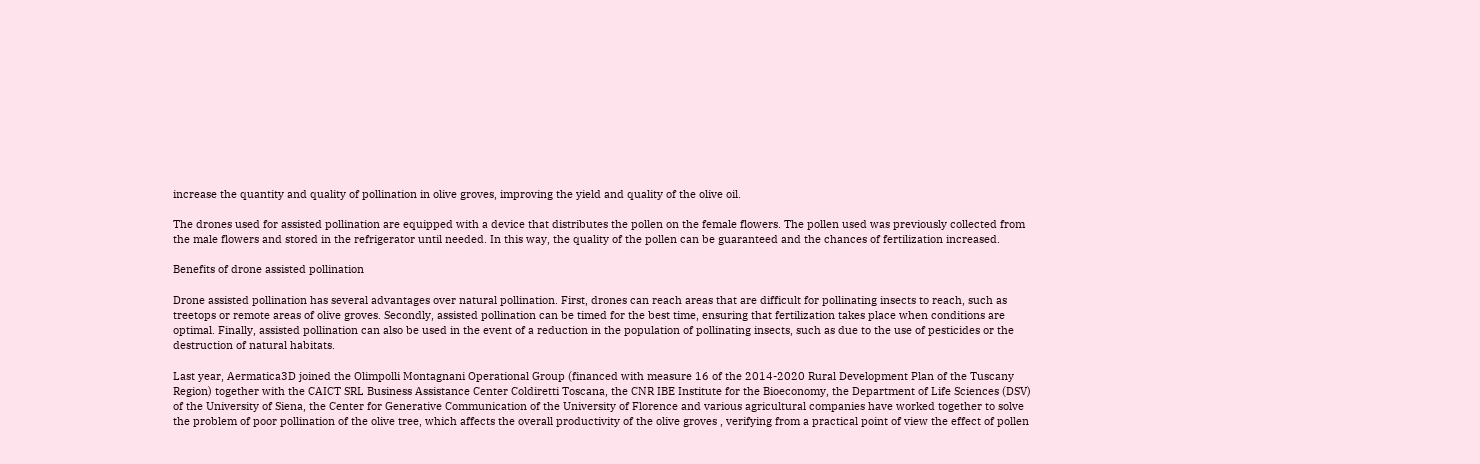increase the quantity and quality of pollination in olive groves, improving the yield and quality of the olive oil.

The drones used for assisted pollination are equipped with a device that distributes the pollen on the female flowers. The pollen used was previously collected from the male flowers and stored in the refrigerator until needed. In this way, the quality of the pollen can be guaranteed and the chances of fertilization increased.

Benefits of drone assisted pollination

Drone assisted pollination has several advantages over natural pollination. First, drones can reach areas that are difficult for pollinating insects to reach, such as treetops or remote areas of olive groves. Secondly, assisted pollination can be timed for the best time, ensuring that fertilization takes place when conditions are optimal. Finally, assisted pollination can also be used in the event of a reduction in the population of pollinating insects, such as due to the use of pesticides or the destruction of natural habitats.

Last year, Aermatica3D joined the Olimpolli Montagnani Operational Group (financed with measure 16 of the 2014-2020 Rural Development Plan of the Tuscany Region) together with the CAICT SRL Business Assistance Center Coldiretti Toscana, the CNR IBE Institute for the Bioeconomy, the Department of Life Sciences (DSV) of the University of Siena, the Center for Generative Communication of the University of Florence and various agricultural companies have worked together to solve the problem of poor pollination of the olive tree, which affects the overall productivity of the olive groves , verifying from a practical point of view the effect of pollen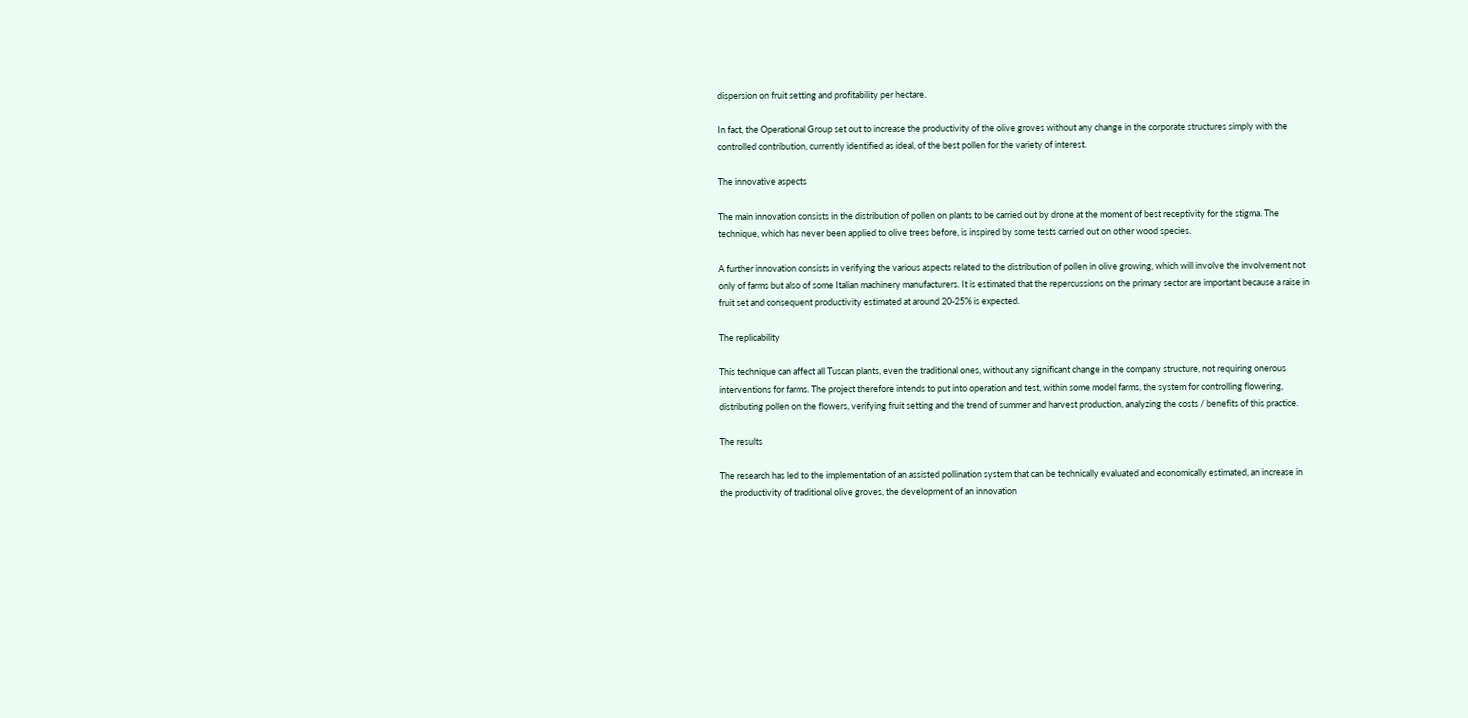dispersion on fruit setting and profitability per hectare.

In fact, the Operational Group set out to increase the productivity of the olive groves without any change in the corporate structures simply with the controlled contribution, currently identified as ideal, of the best pollen for the variety of interest.

The innovative aspects

The main innovation consists in the distribution of pollen on plants to be carried out by drone at the moment of best receptivity for the stigma. The technique, which has never been applied to olive trees before, is inspired by some tests carried out on other wood species.

A further innovation consists in verifying the various aspects related to the distribution of pollen in olive growing, which will involve the involvement not only of farms but also of some Italian machinery manufacturers. It is estimated that the repercussions on the primary sector are important because a raise in fruit set and consequent productivity estimated at around 20-25% is expected.

The replicability

This technique can affect all Tuscan plants, even the traditional ones, without any significant change in the company structure, not requiring onerous interventions for farms. The project therefore intends to put into operation and test, within some model farms, the system for controlling flowering, distributing pollen on the flowers, verifying fruit setting and the trend of summer and harvest production, analyzing the costs / benefits of this practice.

The results

The research has led to the implementation of an assisted pollination system that can be technically evaluated and economically estimated, an increase in the productivity of traditional olive groves, the development of an innovation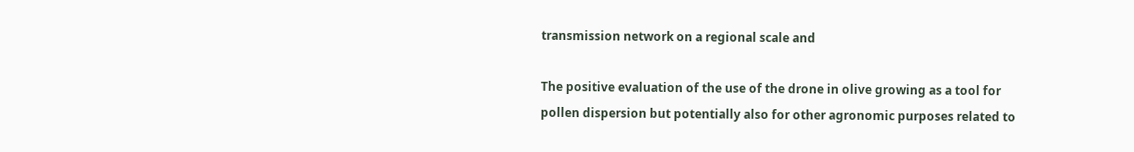transmission network on a regional scale and

The positive evaluation of the use of the drone in olive growing as a tool for pollen dispersion but potentially also for other agronomic purposes related to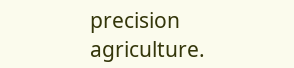precision agriculture.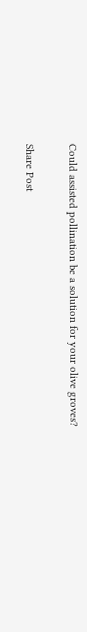Could assisted pollination be a solution for your olive groves?

Share Post